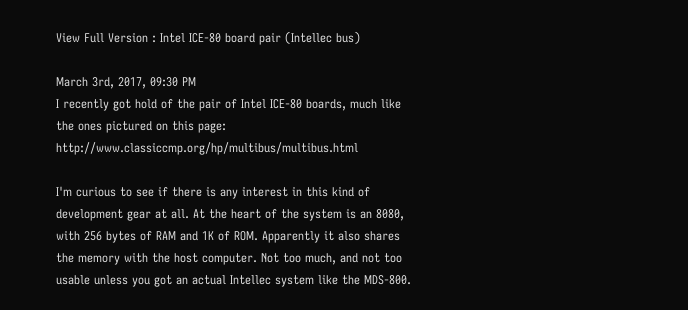View Full Version : Intel ICE-80 board pair (Intellec bus)

March 3rd, 2017, 09:30 PM
I recently got hold of the pair of Intel ICE-80 boards, much like the ones pictured on this page: http://www.classiccmp.org/hp/multibus/multibus.html

I'm curious to see if there is any interest in this kind of development gear at all. At the heart of the system is an 8080, with 256 bytes of RAM and 1K of ROM. Apparently it also shares the memory with the host computer. Not too much, and not too usable unless you got an actual Intellec system like the MDS-800.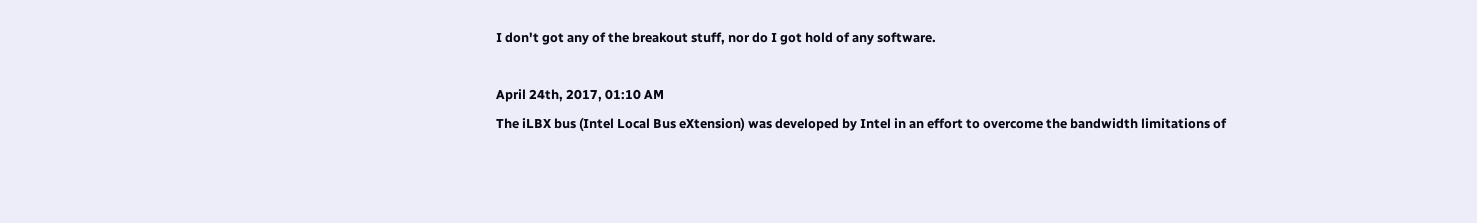I don't got any of the breakout stuff, nor do I got hold of any software.

April 24th, 2017, 01:10 AM
The iLBX bus (Intel Local Bus eXtension) was developed by Intel in an effort to overcome the bandwidth limitations of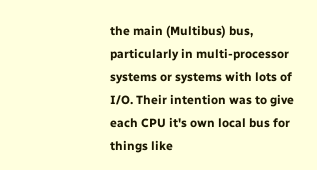the main (Multibus) bus, particularly in multi-processor systems or systems with lots of I/O. Their intention was to give each CPU it's own local bus for things like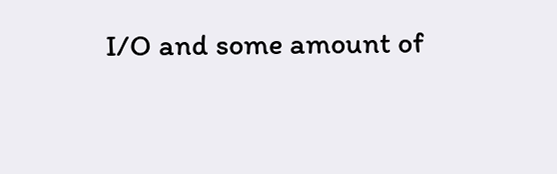I/O and some amount of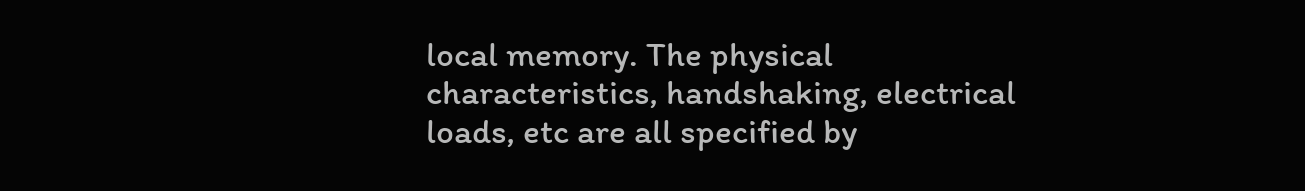local memory. The physical characteristics, handshaking, electrical loads, etc are all specified by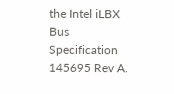the Intel iLBX Bus Specification 145695 Rev A.